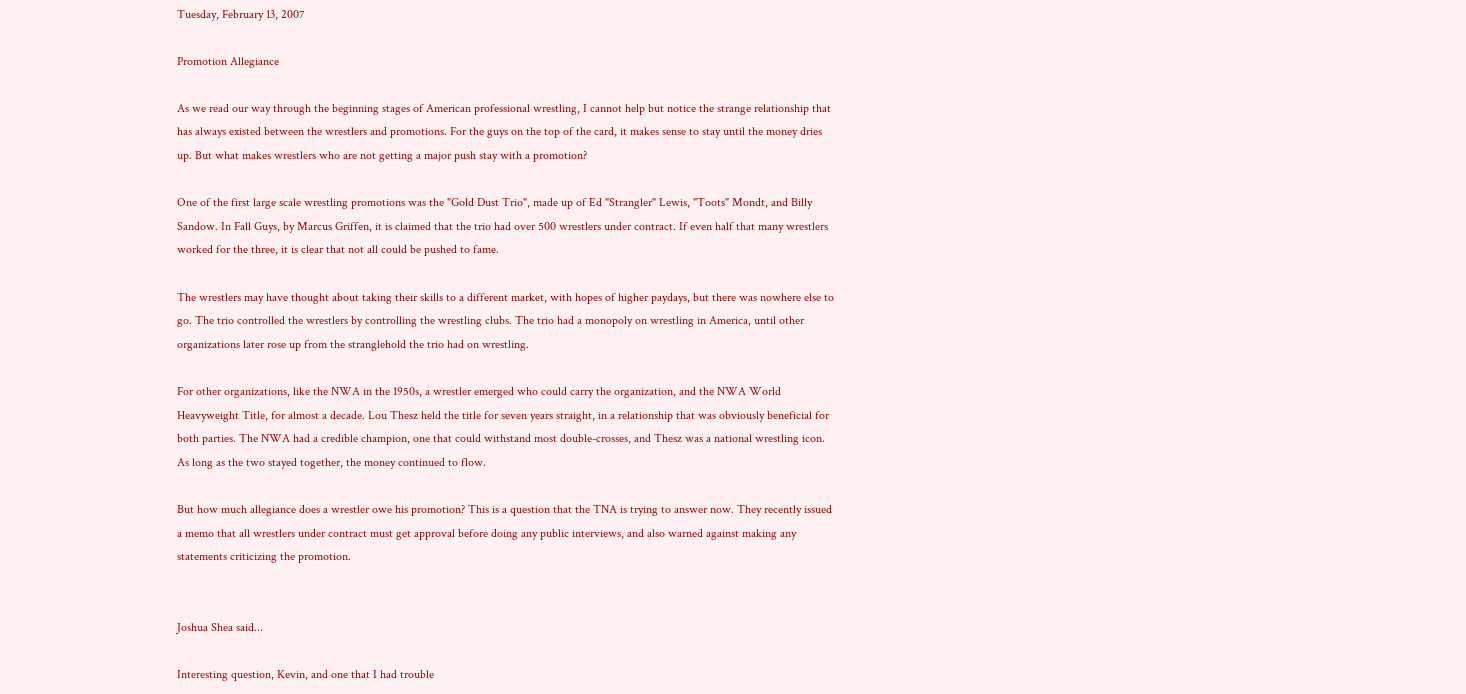Tuesday, February 13, 2007

Promotion Allegiance

As we read our way through the beginning stages of American professional wrestling, I cannot help but notice the strange relationship that has always existed between the wrestlers and promotions. For the guys on the top of the card, it makes sense to stay until the money dries up. But what makes wrestlers who are not getting a major push stay with a promotion?

One of the first large scale wrestling promotions was the "Gold Dust Trio", made up of Ed "Strangler" Lewis, "Toots" Mondt, and Billy Sandow. In Fall Guys, by Marcus Griffen, it is claimed that the trio had over 500 wrestlers under contract. If even half that many wrestlers worked for the three, it is clear that not all could be pushed to fame.

The wrestlers may have thought about taking their skills to a different market, with hopes of higher paydays, but there was nowhere else to go. The trio controlled the wrestlers by controlling the wrestling clubs. The trio had a monopoly on wrestling in America, until other organizations later rose up from the stranglehold the trio had on wrestling.

For other organizations, like the NWA in the 1950s, a wrestler emerged who could carry the organization, and the NWA World Heavyweight Title, for almost a decade. Lou Thesz held the title for seven years straight, in a relationship that was obviously beneficial for both parties. The NWA had a credible champion, one that could withstand most double-crosses, and Thesz was a national wrestling icon. As long as the two stayed together, the money continued to flow.

But how much allegiance does a wrestler owe his promotion? This is a question that the TNA is trying to answer now. They recently issued a memo that all wrestlers under contract must get approval before doing any public interviews, and also warned against making any statements criticizing the promotion.


Joshua Shea said...

Interesting question, Kevin, and one that I had trouble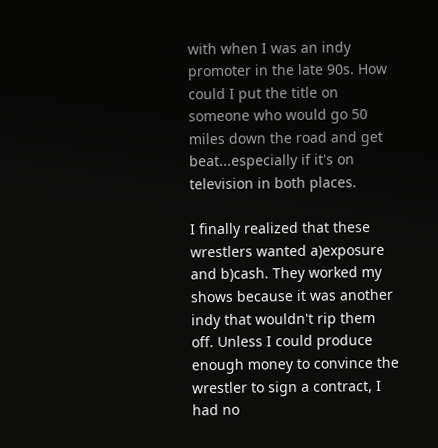with when I was an indy promoter in the late 90s. How could I put the title on someone who would go 50 miles down the road and get beat...especially if it's on television in both places.

I finally realized that these wrestlers wanted a)exposure and b)cash. They worked my shows because it was another indy that wouldn't rip them off. Unless I could produce enough money to convince the wrestler to sign a contract, I had no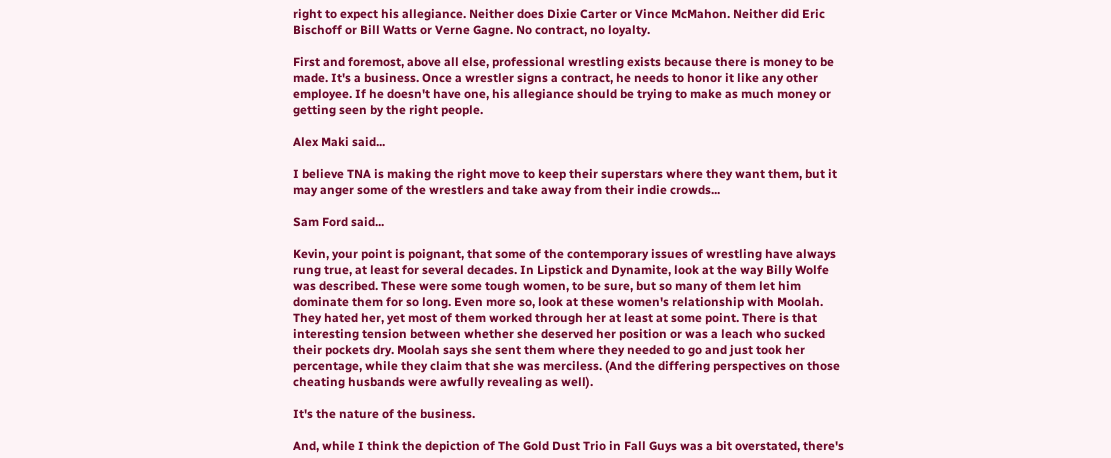right to expect his allegiance. Neither does Dixie Carter or Vince McMahon. Neither did Eric Bischoff or Bill Watts or Verne Gagne. No contract, no loyalty.

First and foremost, above all else, professional wrestling exists because there is money to be made. It's a business. Once a wrestler signs a contract, he needs to honor it like any other employee. If he doesn't have one, his allegiance should be trying to make as much money or getting seen by the right people.

Alex Maki said...

I believe TNA is making the right move to keep their superstars where they want them, but it may anger some of the wrestlers and take away from their indie crowds...

Sam Ford said...

Kevin, your point is poignant, that some of the contemporary issues of wrestling have always rung true, at least for several decades. In Lipstick and Dynamite, look at the way Billy Wolfe was described. These were some tough women, to be sure, but so many of them let him dominate them for so long. Even more so, look at these women's relationship with Moolah. They hated her, yet most of them worked through her at least at some point. There is that interesting tension between whether she deserved her position or was a leach who sucked their pockets dry. Moolah says she sent them where they needed to go and just took her percentage, while they claim that she was merciless. (And the differing perspectives on those cheating husbands were awfully revealing as well).

It's the nature of the business.

And, while I think the depiction of The Gold Dust Trio in Fall Guys was a bit overstated, there's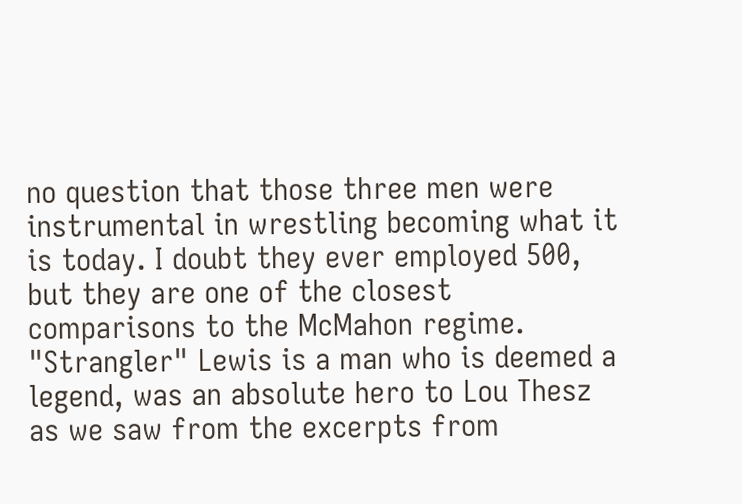no question that those three men were instrumental in wrestling becoming what it is today. I doubt they ever employed 500, but they are one of the closest comparisons to the McMahon regime. "Strangler" Lewis is a man who is deemed a legend, was an absolute hero to Lou Thesz as we saw from the excerpts from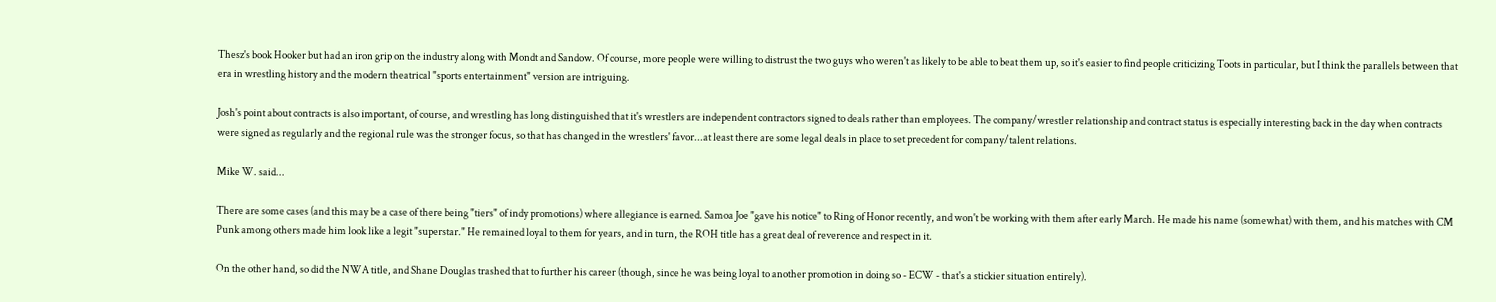Thesz's book Hooker but had an iron grip on the industry along with Mondt and Sandow. Of course, more people were willing to distrust the two guys who weren't as likely to be able to beat them up, so it's easier to find people criticizing Toots in particular, but I think the parallels between that era in wrestling history and the modern theatrical "sports entertainment" version are intriguing.

Josh's point about contracts is also important, of course, and wrestling has long distinguished that it's wrestlers are independent contractors signed to deals rather than employees. The company/wrestler relationship and contract status is especially interesting back in the day when contracts were signed as regularly and the regional rule was the stronger focus, so that has changed in the wrestlers' favor...at least there are some legal deals in place to set precedent for company/talent relations.

Mike W. said...

There are some cases (and this may be a case of there being "tiers" of indy promotions) where allegiance is earned. Samoa Joe "gave his notice" to Ring of Honor recently, and won't be working with them after early March. He made his name (somewhat) with them, and his matches with CM Punk among others made him look like a legit "superstar." He remained loyal to them for years, and in turn, the ROH title has a great deal of reverence and respect in it.

On the other hand, so did the NWA title, and Shane Douglas trashed that to further his career (though, since he was being loyal to another promotion in doing so - ECW - that's a stickier situation entirely).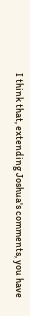I think that, extending Joshua's comments, you have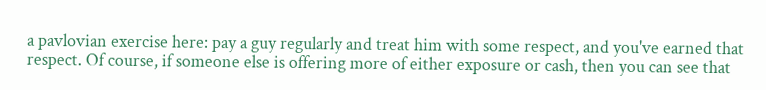a pavlovian exercise here: pay a guy regularly and treat him with some respect, and you've earned that respect. Of course, if someone else is offering more of either exposure or cash, then you can see that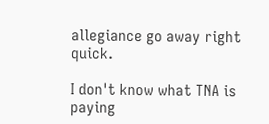allegiance go away right quick.

I don't know what TNA is paying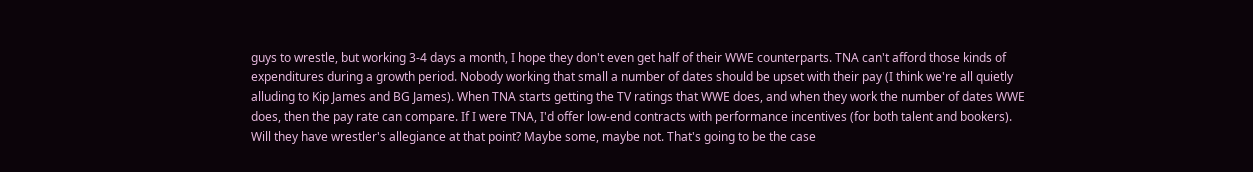guys to wrestle, but working 3-4 days a month, I hope they don't even get half of their WWE counterparts. TNA can't afford those kinds of expenditures during a growth period. Nobody working that small a number of dates should be upset with their pay (I think we're all quietly alluding to Kip James and BG James). When TNA starts getting the TV ratings that WWE does, and when they work the number of dates WWE does, then the pay rate can compare. If I were TNA, I'd offer low-end contracts with performance incentives (for both talent and bookers). Will they have wrestler's allegiance at that point? Maybe some, maybe not. That's going to be the case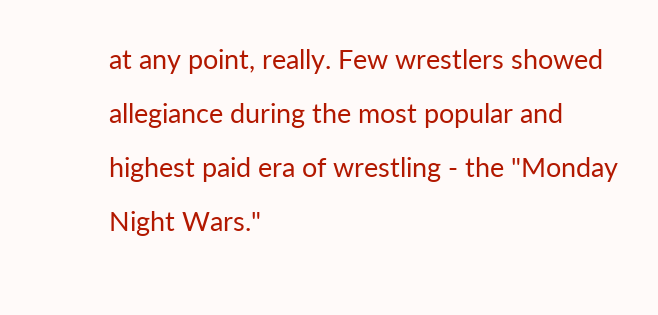at any point, really. Few wrestlers showed allegiance during the most popular and highest paid era of wrestling - the "Monday Night Wars."